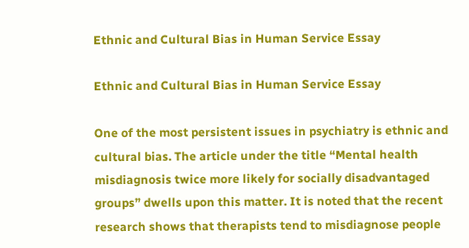Ethnic and Cultural Bias in Human Service Essay

Ethnic and Cultural Bias in Human Service Essay

One of the most persistent issues in psychiatry is ethnic and cultural bias. The article under the title “Mental health misdiagnosis twice more likely for socially disadvantaged groups” dwells upon this matter. It is noted that the recent research shows that therapists tend to misdiagnose people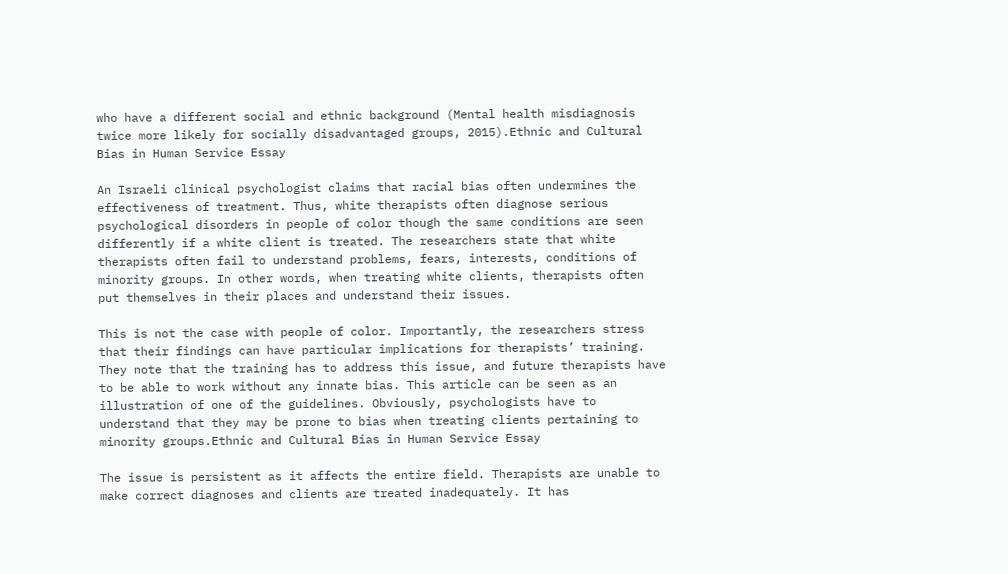who have a different social and ethnic background (Mental health misdiagnosis twice more likely for socially disadvantaged groups, 2015).Ethnic and Cultural Bias in Human Service Essay

An Israeli clinical psychologist claims that racial bias often undermines the effectiveness of treatment. Thus, white therapists often diagnose serious psychological disorders in people of color though the same conditions are seen differently if a white client is treated. The researchers state that white therapists often fail to understand problems, fears, interests, conditions of minority groups. In other words, when treating white clients, therapists often put themselves in their places and understand their issues.

This is not the case with people of color. Importantly, the researchers stress that their findings can have particular implications for therapists’ training. They note that the training has to address this issue, and future therapists have to be able to work without any innate bias. This article can be seen as an illustration of one of the guidelines. Obviously, psychologists have to understand that they may be prone to bias when treating clients pertaining to minority groups.Ethnic and Cultural Bias in Human Service Essay

The issue is persistent as it affects the entire field. Therapists are unable to make correct diagnoses and clients are treated inadequately. It has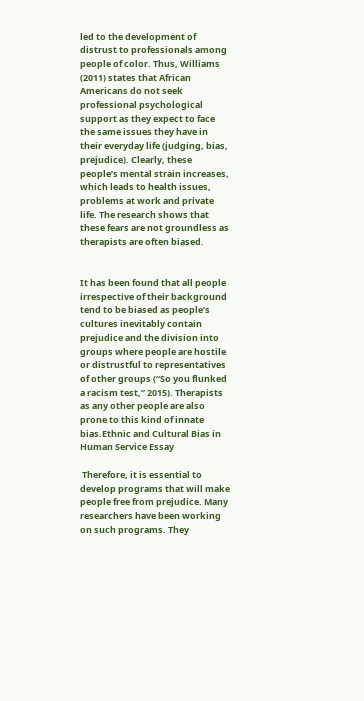led to the development of distrust to professionals among people of color. Thus, Williams (2011) states that African Americans do not seek professional psychological support as they expect to face the same issues they have in their everyday life (judging, bias, prejudice). Clearly, these people’s mental strain increases, which leads to health issues, problems at work and private life. The research shows that these fears are not groundless as therapists are often biased.


It has been found that all people irrespective of their background tend to be biased as people’s cultures inevitably contain prejudice and the division into groups where people are hostile or distrustful to representatives of other groups (“So you flunked a racism test,” 2015). Therapists as any other people are also prone to this kind of innate bias.Ethnic and Cultural Bias in Human Service Essay

 Therefore, it is essential to develop programs that will make people free from prejudice. Many researchers have been working on such programs. They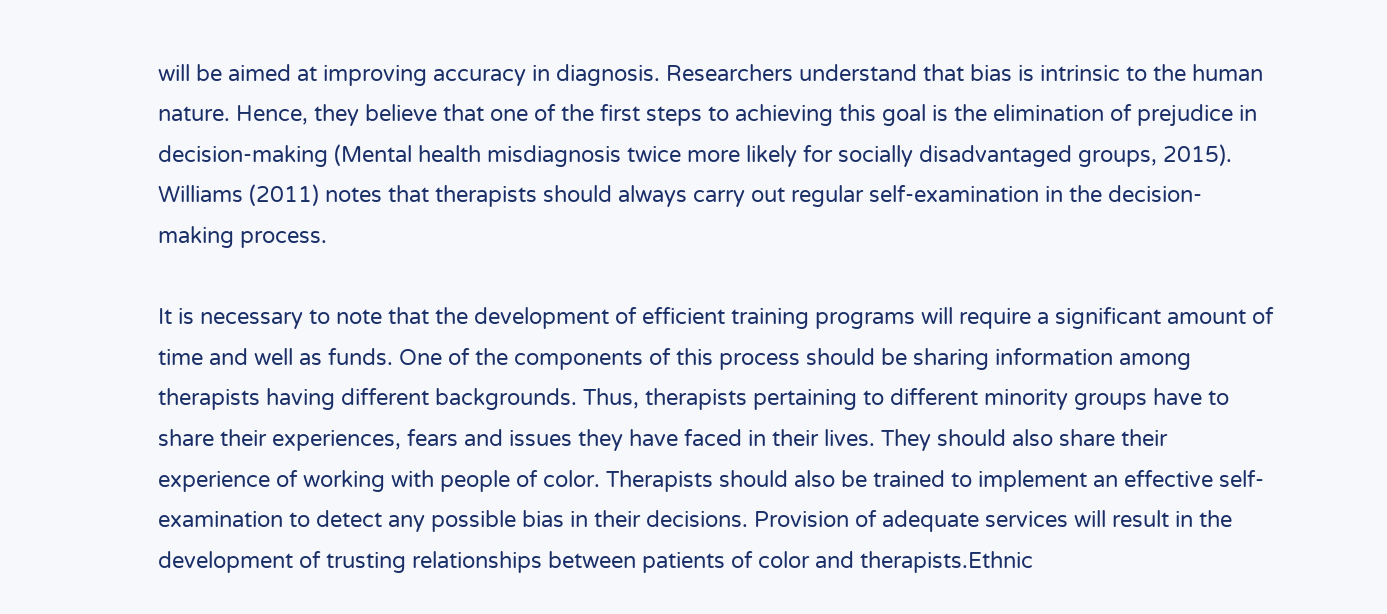will be aimed at improving accuracy in diagnosis. Researchers understand that bias is intrinsic to the human nature. Hence, they believe that one of the first steps to achieving this goal is the elimination of prejudice in decision-making (Mental health misdiagnosis twice more likely for socially disadvantaged groups, 2015). Williams (2011) notes that therapists should always carry out regular self-examination in the decision-making process.

It is necessary to note that the development of efficient training programs will require a significant amount of time and well as funds. One of the components of this process should be sharing information among therapists having different backgrounds. Thus, therapists pertaining to different minority groups have to share their experiences, fears and issues they have faced in their lives. They should also share their experience of working with people of color. Therapists should also be trained to implement an effective self-examination to detect any possible bias in their decisions. Provision of adequate services will result in the development of trusting relationships between patients of color and therapists.Ethnic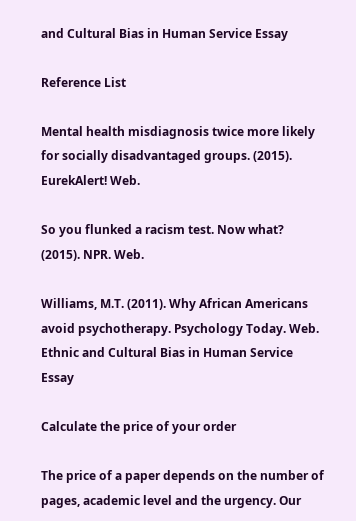and Cultural Bias in Human Service Essay

Reference List

Mental health misdiagnosis twice more likely for socially disadvantaged groups. (2015). EurekAlert! Web.

So you flunked a racism test. Now what? (2015). NPR. Web.

Williams, M.T. (2011). Why African Americans avoid psychotherapy. Psychology Today. Web. Ethnic and Cultural Bias in Human Service Essay

Calculate the price of your order

The price of a paper depends on the number of pages, academic level and the urgency. Our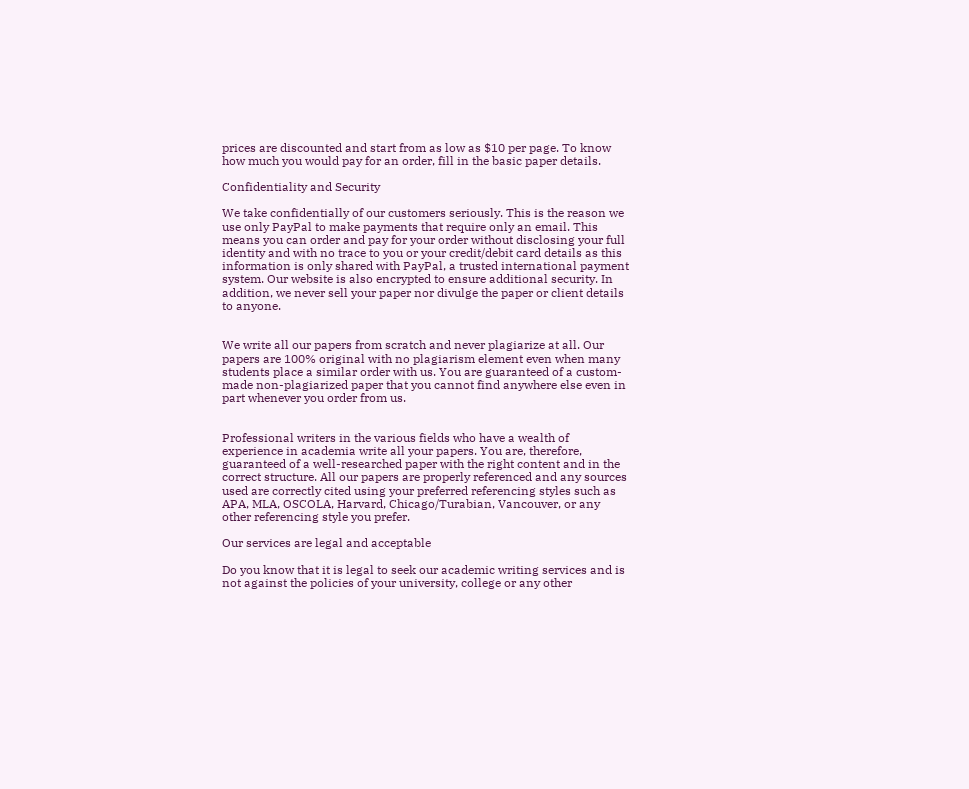prices are discounted and start from as low as $10 per page. To know how much you would pay for an order, fill in the basic paper details.

Confidentiality and Security

We take confidentially of our customers seriously. This is the reason we use only PayPal to make payments that require only an email. This means you can order and pay for your order without disclosing your full identity and with no trace to you or your credit/debit card details as this information is only shared with PayPal, a trusted international payment system. Our website is also encrypted to ensure additional security. In addition, we never sell your paper nor divulge the paper or client details to anyone.


We write all our papers from scratch and never plagiarize at all. Our papers are 100% original with no plagiarism element even when many students place a similar order with us. You are guaranteed of a custom-made non-plagiarized paper that you cannot find anywhere else even in part whenever you order from us.


Professional writers in the various fields who have a wealth of experience in academia write all your papers. You are, therefore, guaranteed of a well-researched paper with the right content and in the correct structure. All our papers are properly referenced and any sources used are correctly cited using your preferred referencing styles such as APA, MLA, OSCOLA, Harvard, Chicago/Turabian, Vancouver, or any other referencing style you prefer.

Our services are legal and acceptable

Do you know that it is legal to seek our academic writing services and is not against the policies of your university, college or any other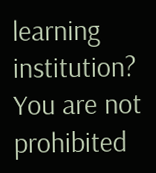learning institution?
You are not prohibited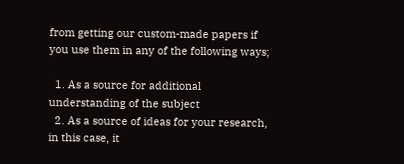from getting our custom-made papers if you use them in any of the following ways;

  1. As a source for additional understanding of the subject
  2. As a source of ideas for your research, in this case, it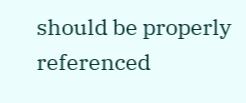should be properly referenced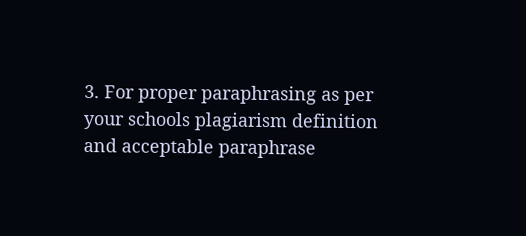3. For proper paraphrasing as per your schools plagiarism definition and acceptable paraphrase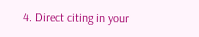4. Direct citing in your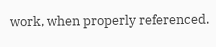work, when properly referenced.